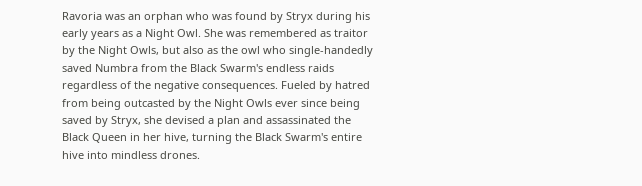Ravoria was an orphan who was found by Stryx during his early years as a Night Owl. She was remembered as traitor by the Night Owls, but also as the owl who single-handedly saved Numbra from the Black Swarm's endless raids regardless of the negative consequences. Fueled by hatred from being outcasted by the Night Owls ever since being saved by Stryx, she devised a plan and assassinated the Black Queen in her hive, turning the Black Swarm's entire hive into mindless drones.